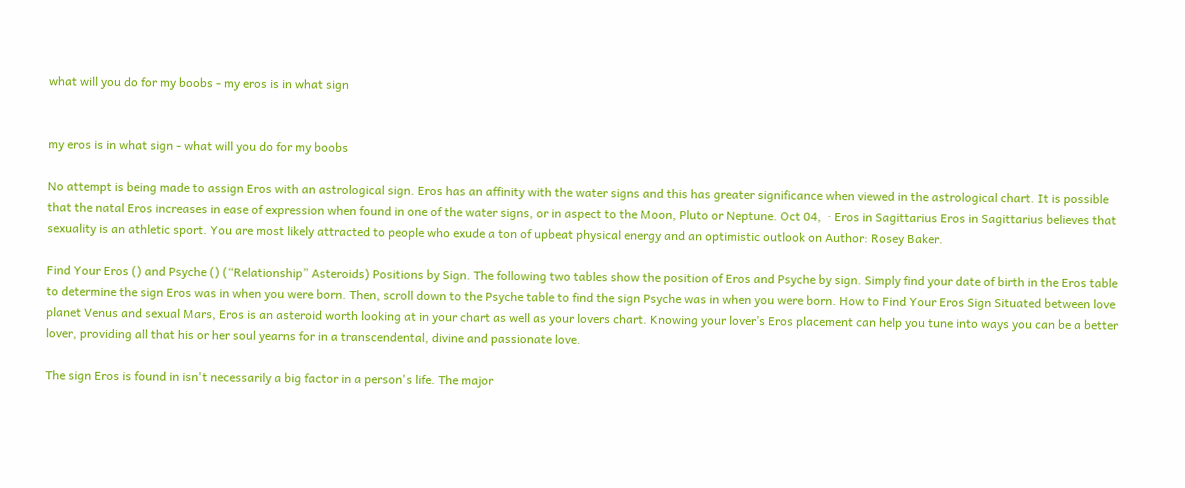what will you do for my boobs - my eros is in what sign


my eros is in what sign - what will you do for my boobs

No attempt is being made to assign Eros with an astrological sign. Eros has an affinity with the water signs and this has greater significance when viewed in the astrological chart. It is possible that the natal Eros increases in ease of expression when found in one of the water signs, or in aspect to the Moon, Pluto or Neptune. Oct 04,  · Eros in Sagittarius Eros in Sagittarius believes that sexuality is an athletic sport. You are most likely attracted to people who exude a ton of upbeat physical energy and an optimistic outlook on Author: Rosey Baker.

Find Your Eros () and Psyche () (“Relationship” Asteroids) Positions by Sign. The following two tables show the position of Eros and Psyche by sign. Simply find your date of birth in the Eros table to determine the sign Eros was in when you were born. Then, scroll down to the Psyche table to find the sign Psyche was in when you were born. How to Find Your Eros Sign Situated between love planet Venus and sexual Mars, Eros is an asteroid worth looking at in your chart as well as your lovers chart. Knowing your lover’s Eros placement can help you tune into ways you can be a better lover, providing all that his or her soul yearns for in a transcendental, divine and passionate love.

The sign Eros is found in isn't necessarily a big factor in a person's life. The major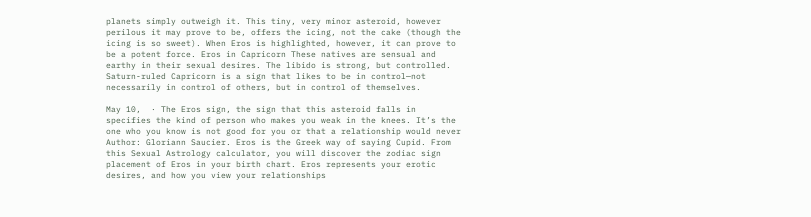planets simply outweigh it. This tiny, very minor asteroid, however perilous it may prove to be, offers the icing, not the cake (though the icing is so sweet). When Eros is highlighted, however, it can prove to be a potent force. Eros in Capricorn These natives are sensual and earthy in their sexual desires. The libido is strong, but controlled. Saturn-ruled Capricorn is a sign that likes to be in control—not necessarily in control of others, but in control of themselves.

May 10,  · The Eros sign, the sign that this asteroid falls in specifies the kind of person who makes you weak in the knees. It’s the one who you know is not good for you or that a relationship would never Author: Gloriann Saucier. Eros is the Greek way of saying Cupid. From this Sexual Astrology calculator, you will discover the zodiac sign placement of Eros in your birth chart. Eros represents your erotic desires, and how you view your relationships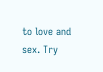to love and sex. Try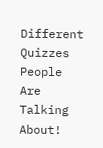Different Quizzes People Are Talking About!